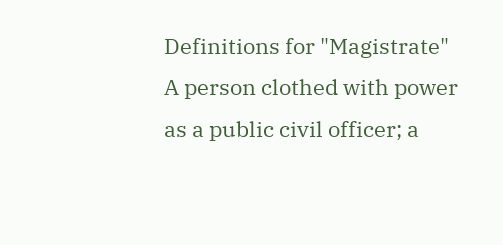Definitions for "Magistrate"
A person clothed with power as a public civil officer; a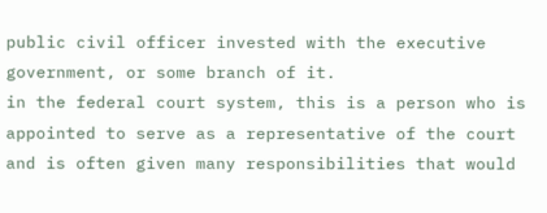public civil officer invested with the executive government, or some branch of it.
in the federal court system, this is a person who is appointed to serve as a representative of the court and is often given many responsibilities that would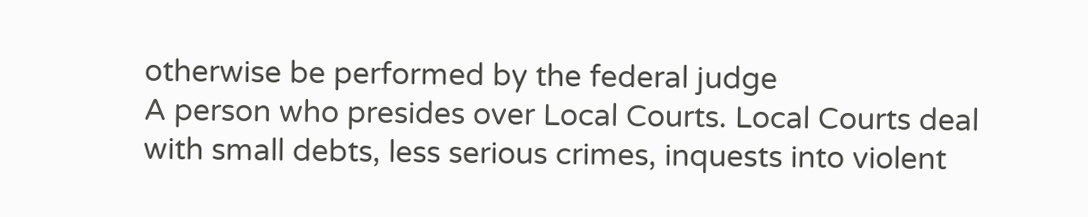otherwise be performed by the federal judge
A person who presides over Local Courts. Local Courts deal with small debts, less serious crimes, inquests into violent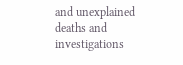and unexplained deaths and investigations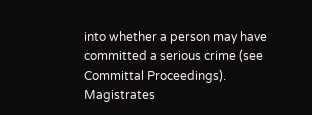into whether a person may have committed a serious crime (see Committal Proceedings). Magistrates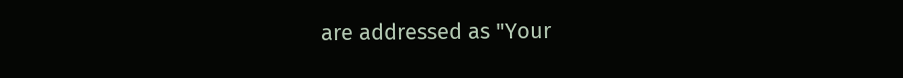are addressed as "Your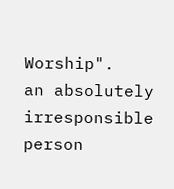Worship".
an absolutely irresponsible person